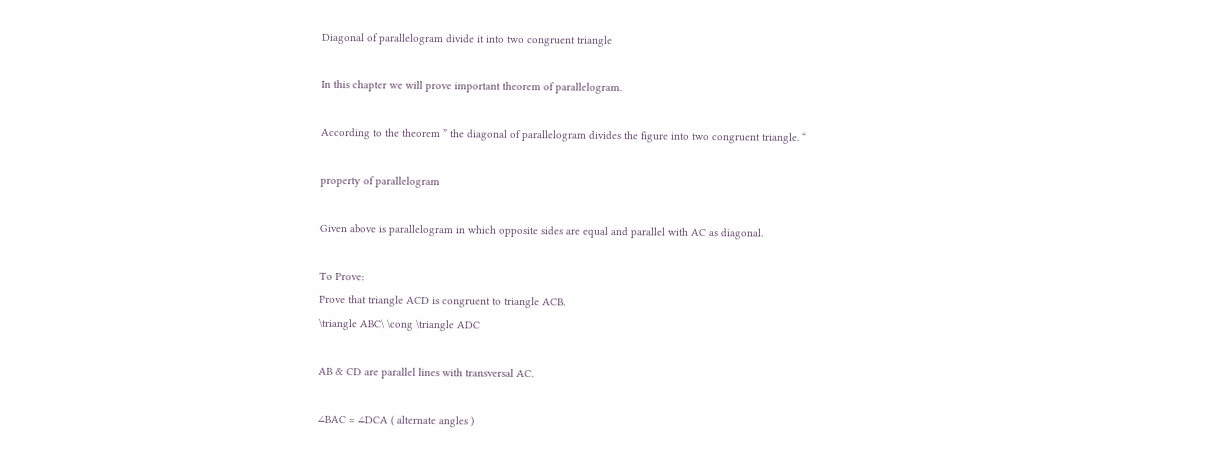Diagonal of parallelogram divide it into two congruent triangle

In this chapter we will prove important theorem of parallelogram.

According to the theorem ” the diagonal of parallelogram divides the figure into two congruent triangle. “

property of parallelogram

Given above is parallelogram in which opposite sides are equal and parallel with AC as diagonal.

To Prove:
Prove that triangle ACD is congruent to triangle ACB.
\triangle ABC\ \cong \triangle ADC

AB & CD are parallel lines with transversal AC.

∠BAC = ∠DCA ( alternate angles )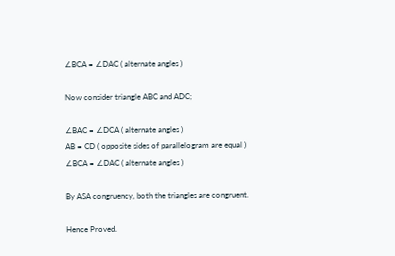∠BCA = ∠DAC ( alternate angles )

Now consider triangle ABC and ADC;

∠BAC = ∠DCA ( alternate angles )
AB = CD ( opposite sides of parallelogram are equal )
∠BCA = ∠DAC ( alternate angles )

By ASA congruency, both the triangles are congruent.

Hence Proved.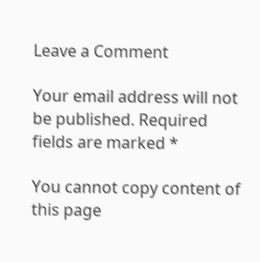Leave a Comment

Your email address will not be published. Required fields are marked *

You cannot copy content of this page